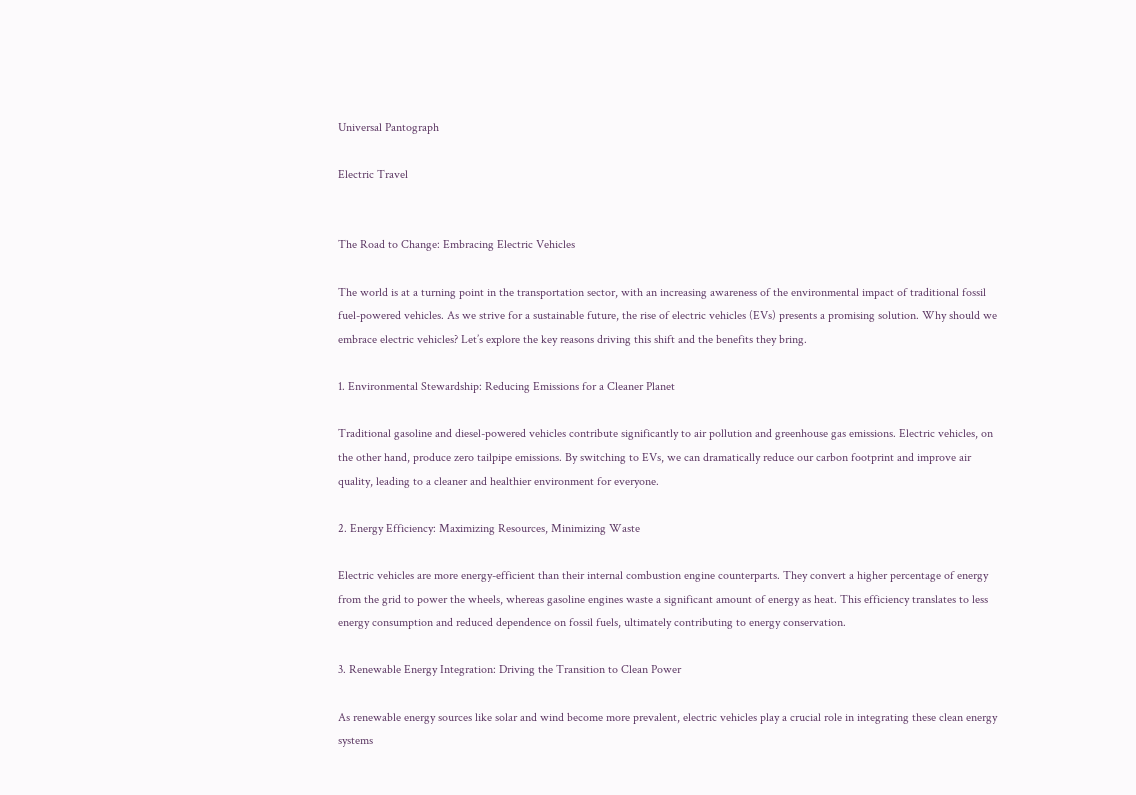Universal Pantograph

Electric Travel


The Road to Change: Embracing Electric Vehicles

The world is at a turning point in the transportation sector, with an increasing awareness of the environmental impact of traditional fossil fuel-powered vehicles. As we strive for a sustainable future, the rise of electric vehicles (EVs) presents a promising solution. Why should we embrace electric vehicles? Let’s explore the key reasons driving this shift and the benefits they bring.

1. Environmental Stewardship: Reducing Emissions for a Cleaner Planet

Traditional gasoline and diesel-powered vehicles contribute significantly to air pollution and greenhouse gas emissions. Electric vehicles, on the other hand, produce zero tailpipe emissions. By switching to EVs, we can dramatically reduce our carbon footprint and improve air quality, leading to a cleaner and healthier environment for everyone.

2. Energy Efficiency: Maximizing Resources, Minimizing Waste

Electric vehicles are more energy-efficient than their internal combustion engine counterparts. They convert a higher percentage of energy from the grid to power the wheels, whereas gasoline engines waste a significant amount of energy as heat. This efficiency translates to less energy consumption and reduced dependence on fossil fuels, ultimately contributing to energy conservation.

3. Renewable Energy Integration: Driving the Transition to Clean Power

As renewable energy sources like solar and wind become more prevalent, electric vehicles play a crucial role in integrating these clean energy systems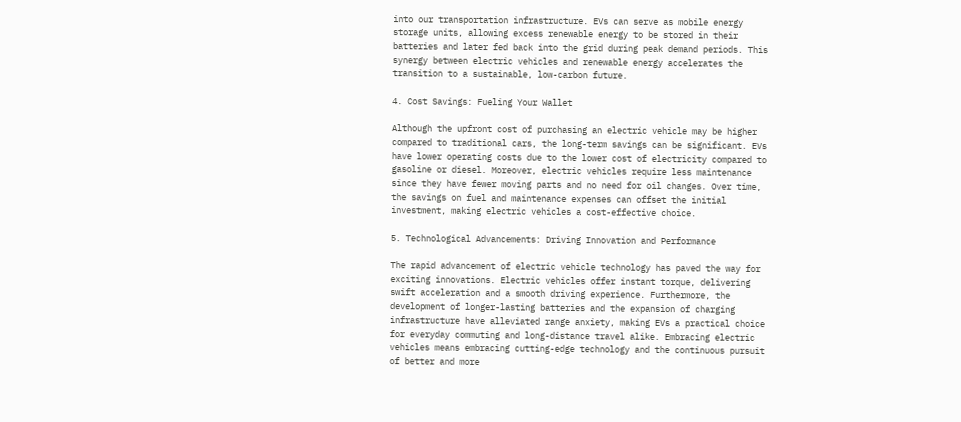into our transportation infrastructure. EVs can serve as mobile energy storage units, allowing excess renewable energy to be stored in their batteries and later fed back into the grid during peak demand periods. This synergy between electric vehicles and renewable energy accelerates the transition to a sustainable, low-carbon future.

4. Cost Savings: Fueling Your Wallet

Although the upfront cost of purchasing an electric vehicle may be higher compared to traditional cars, the long-term savings can be significant. EVs have lower operating costs due to the lower cost of electricity compared to gasoline or diesel. Moreover, electric vehicles require less maintenance since they have fewer moving parts and no need for oil changes. Over time, the savings on fuel and maintenance expenses can offset the initial investment, making electric vehicles a cost-effective choice.

5. Technological Advancements: Driving Innovation and Performance

The rapid advancement of electric vehicle technology has paved the way for exciting innovations. Electric vehicles offer instant torque, delivering swift acceleration and a smooth driving experience. Furthermore, the development of longer-lasting batteries and the expansion of charging infrastructure have alleviated range anxiety, making EVs a practical choice for everyday commuting and long-distance travel alike. Embracing electric vehicles means embracing cutting-edge technology and the continuous pursuit of better and more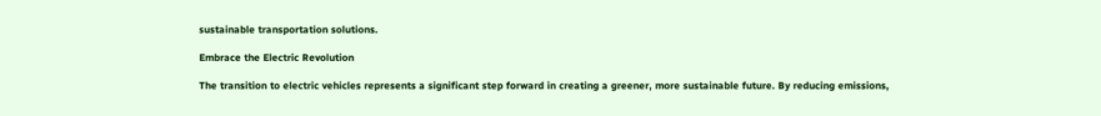sustainable transportation solutions.

Embrace the Electric Revolution

The transition to electric vehicles represents a significant step forward in creating a greener, more sustainable future. By reducing emissions,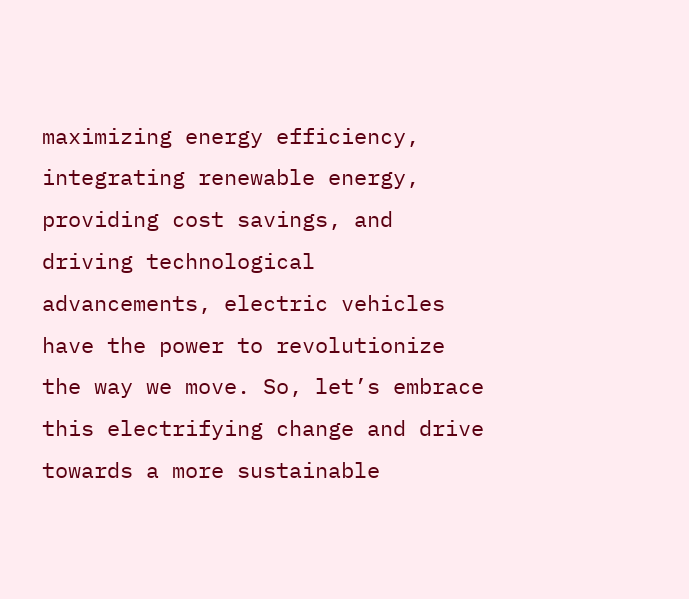maximizing energy efficiency, integrating renewable energy, providing cost savings, and driving technological advancements, electric vehicles have the power to revolutionize the way we move. So, let’s embrace this electrifying change and drive towards a more sustainable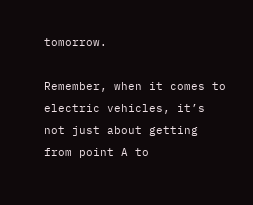tomorrow.

Remember, when it comes to electric vehicles, it’s not just about getting from point A to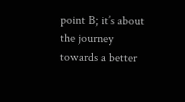point B; it’s about the journey towards a better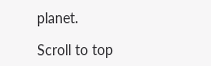planet.

Scroll to top